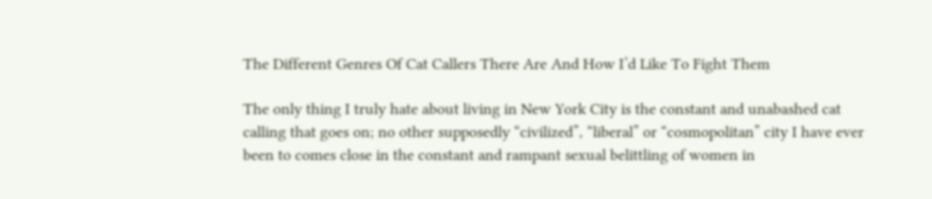The Different Genres Of Cat Callers There Are And How I’d Like To Fight Them

The only thing I truly hate about living in New York City is the constant and unabashed cat calling that goes on; no other supposedly “civilized”, “liberal” or “cosmopolitan” city I have ever been to comes close in the constant and rampant sexual belittling of women in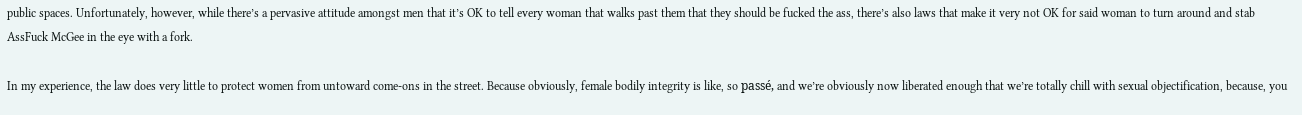public spaces. Unfortunately, however, while there’s a pervasive attitude amongst men that it’s OK to tell every woman that walks past them that they should be fucked the ass, there’s also laws that make it very not OK for said woman to turn around and stab AssFuck McGee in the eye with a fork.

In my experience, the law does very little to protect women from untoward come-ons in the street. Because obviously, female bodily integrity is like, so passé, and we’re obviously now liberated enough that we’re totally chill with sexual objectification, because, you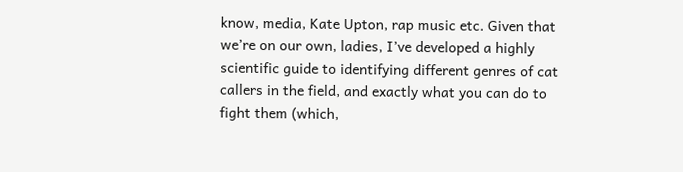know, media, Kate Upton, rap music etc. Given that we’re on our own, ladies, I’ve developed a highly scientific guide to identifying different genres of cat callers in the field, and exactly what you can do to fight them (which,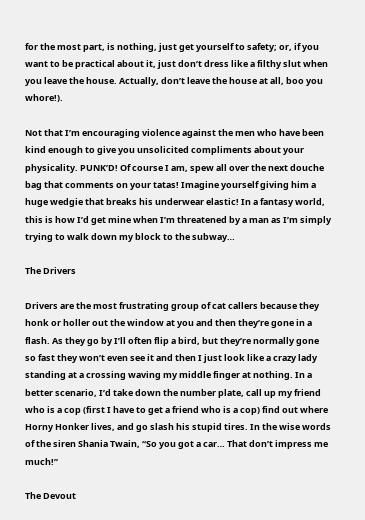for the most part, is nothing, just get yourself to safety; or, if you want to be practical about it, just don’t dress like a filthy slut when you leave the house. Actually, don’t leave the house at all, boo you whore!).

Not that I’m encouraging violence against the men who have been kind enough to give you unsolicited compliments about your physicality. PUNK’D! Of course I am, spew all over the next douche bag that comments on your tatas! Imagine yourself giving him a huge wedgie that breaks his underwear elastic! In a fantasy world, this is how I’d get mine when I’m threatened by a man as I’m simply trying to walk down my block to the subway…

The Drivers

Drivers are the most frustrating group of cat callers because they honk or holler out the window at you and then they’re gone in a flash. As they go by I’ll often flip a bird, but they’re normally gone so fast they won’t even see it and then I just look like a crazy lady standing at a crossing waving my middle finger at nothing. In a better scenario, I’d take down the number plate, call up my friend who is a cop (first I have to get a friend who is a cop) find out where Horny Honker lives, and go slash his stupid tires. In the wise words of the siren Shania Twain, “So you got a car… That don’t impress me much!”

The Devout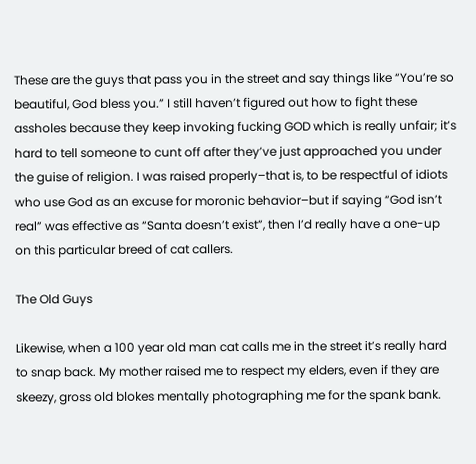These are the guys that pass you in the street and say things like “You’re so beautiful, God bless you.” I still haven’t figured out how to fight these assholes because they keep invoking fucking GOD which is really unfair; it’s hard to tell someone to cunt off after they’ve just approached you under the guise of religion. I was raised properly–that is, to be respectful of idiots who use God as an excuse for moronic behavior–but if saying “God isn’t real” was effective as “Santa doesn’t exist”, then I’d really have a one-up on this particular breed of cat callers.

The Old Guys

Likewise, when a 100 year old man cat calls me in the street it’s really hard to snap back. My mother raised me to respect my elders, even if they are skeezy, gross old blokes mentally photographing me for the spank bank.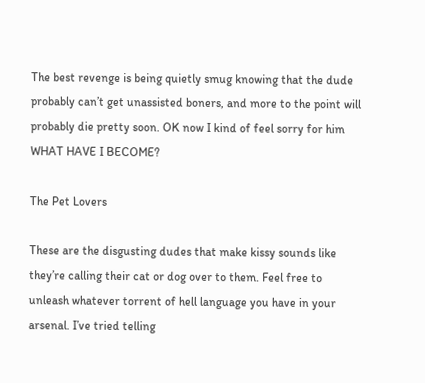The best revenge is being quietly smug knowing that the dude probably can’t get unassisted boners, and more to the point will probably die pretty soon. OK now I kind of feel sorry for him WHAT HAVE I BECOME?

The Pet Lovers

These are the disgusting dudes that make kissy sounds like they’re calling their cat or dog over to them. Feel free to unleash whatever torrent of hell language you have in your arsenal. I’ve tried telling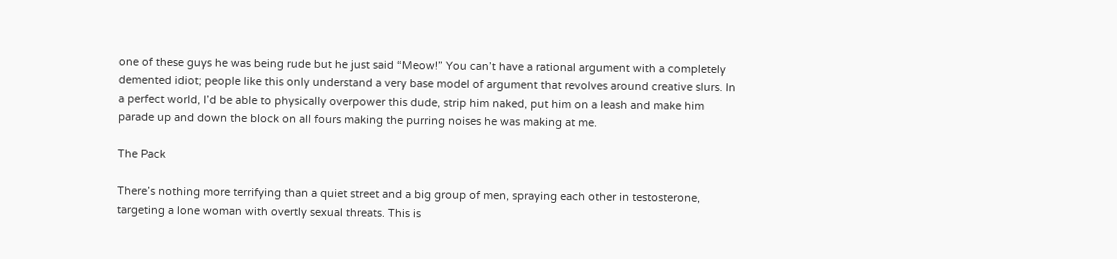one of these guys he was being rude but he just said “Meow!” You can’t have a rational argument with a completely demented idiot; people like this only understand a very base model of argument that revolves around creative slurs. In a perfect world, I’d be able to physically overpower this dude, strip him naked, put him on a leash and make him parade up and down the block on all fours making the purring noises he was making at me.

The Pack

There’s nothing more terrifying than a quiet street and a big group of men, spraying each other in testosterone, targeting a lone woman with overtly sexual threats. This is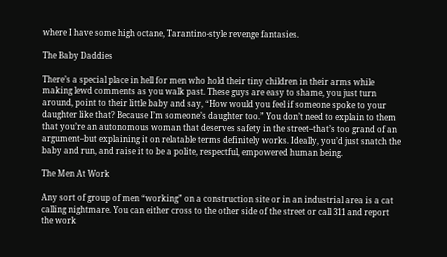where I have some high octane, Tarantino-style revenge fantasies.

The Baby Daddies

There’s a special place in hell for men who hold their tiny children in their arms while making lewd comments as you walk past. These guys are easy to shame, you just turn around, point to their little baby and say, “How would you feel if someone spoke to your daughter like that? Because I’m someone’s daughter too.” You don’t need to explain to them that you’re an autonomous woman that deserves safety in the street–that’s too grand of an argument–but explaining it on relatable terms definitely works. Ideally, you’d just snatch the baby and run, and raise it to be a polite, respectful, empowered human being.

The Men At Work

Any sort of group of men “working” on a construction site or in an industrial area is a cat calling nightmare. You can either cross to the other side of the street or call 311 and report the work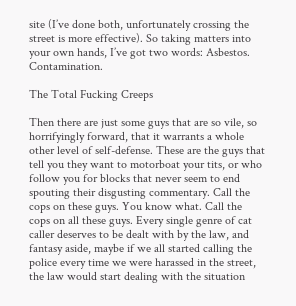site (I’ve done both, unfortunately crossing the street is more effective). So taking matters into your own hands, I’ve got two words: Asbestos. Contamination.

The Total Fucking Creeps

Then there are just some guys that are so vile, so horrifyingly forward, that it warrants a whole other level of self-defense. These are the guys that tell you they want to motorboat your tits, or who follow you for blocks that never seem to end spouting their disgusting commentary. Call the cops on these guys. You know what. Call the cops on all these guys. Every single genre of cat caller deserves to be dealt with by the law, and fantasy aside, maybe if we all started calling the police every time we were harassed in the street, the law would start dealing with the situation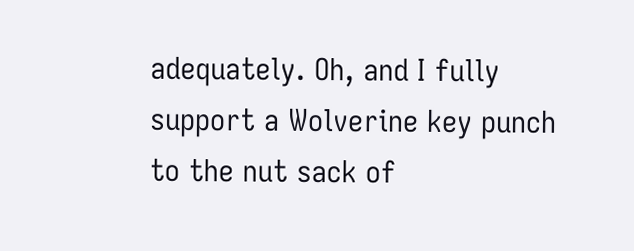adequately. Oh, and I fully support a Wolverine key punch to the nut sack of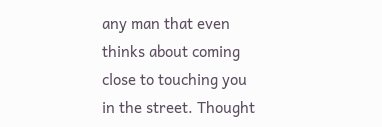any man that even thinks about coming close to touching you in the street. Thought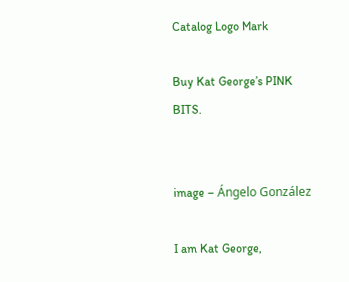Catalog Logo Mark

Buy Kat George’s PINK BITS.


image – Ángelo González

I am Kat George,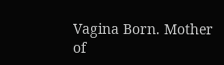Vagina Born. Mother of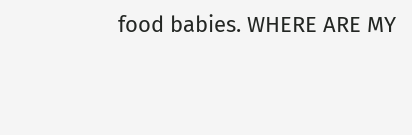food babies. WHERE ARE MY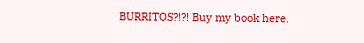BURRITOS?!?! Buy my book here.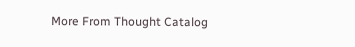More From Thought Catalog